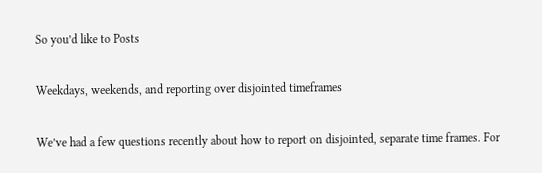So you’d like to Posts

Weekdays, weekends, and reporting over disjointed timeframes

We’ve had a few questions recently about how to report on disjointed, separate time frames. For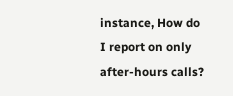instance, How do I report on only after-hours calls?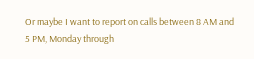Or maybe I want to report on calls between 8 AM and 5 PM, Monday through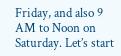Friday, and also 9 AM to Noon on Saturday. Let’s start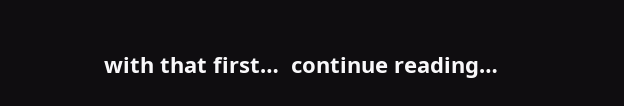with that first…  continue reading…